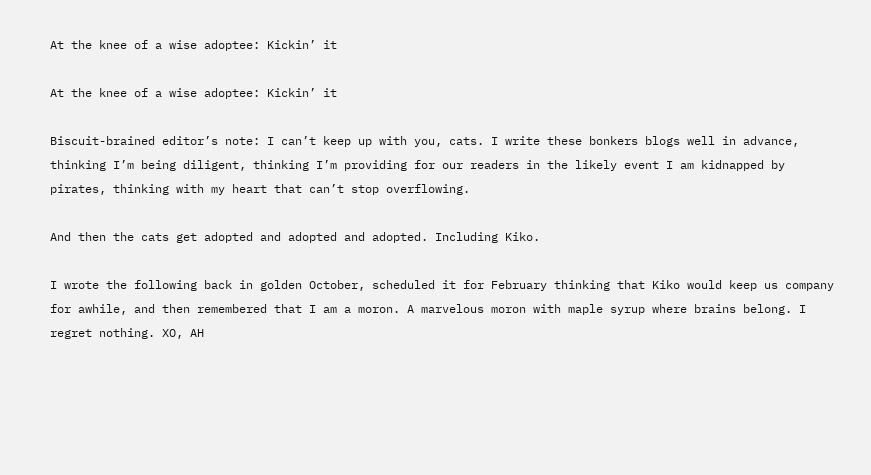At the knee of a wise adoptee: Kickin’ it

At the knee of a wise adoptee: Kickin’ it

Biscuit-brained editor’s note: I can’t keep up with you, cats. I write these bonkers blogs well in advance, thinking I’m being diligent, thinking I’m providing for our readers in the likely event I am kidnapped by pirates, thinking with my heart that can’t stop overflowing.

And then the cats get adopted and adopted and adopted. Including Kiko.

I wrote the following back in golden October, scheduled it for February thinking that Kiko would keep us company for awhile, and then remembered that I am a moron. A marvelous moron with maple syrup where brains belong. I regret nothing. XO, AH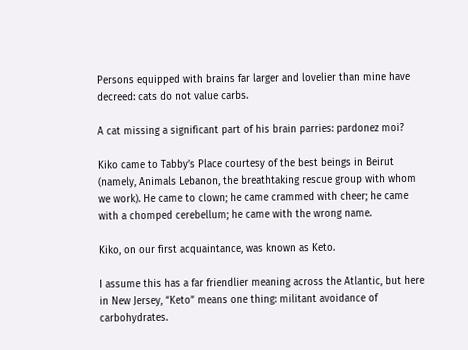Persons equipped with brains far larger and lovelier than mine have decreed: cats do not value carbs.

A cat missing a significant part of his brain parries: pardonez moi?

Kiko came to Tabby’s Place courtesy of the best beings in Beirut (namely, Animals Lebanon, the breathtaking rescue group with whom we work). He came to clown; he came crammed with cheer; he came with a chomped cerebellum; he came with the wrong name.

Kiko, on our first acquaintance, was known as Keto.

I assume this has a far friendlier meaning across the Atlantic, but here in New Jersey, “Keto” means one thing: militant avoidance of carbohydrates.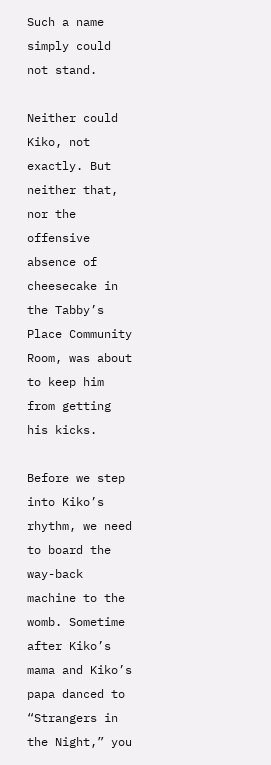Such a name simply could not stand.

Neither could Kiko, not exactly. But neither that, nor the offensive absence of cheesecake in the Tabby’s Place Community Room, was about to keep him from getting his kicks.

Before we step into Kiko’s rhythm, we need to board the way-back machine to the womb. Sometime after Kiko’s mama and Kiko’s papa danced to “Strangers in the Night,” you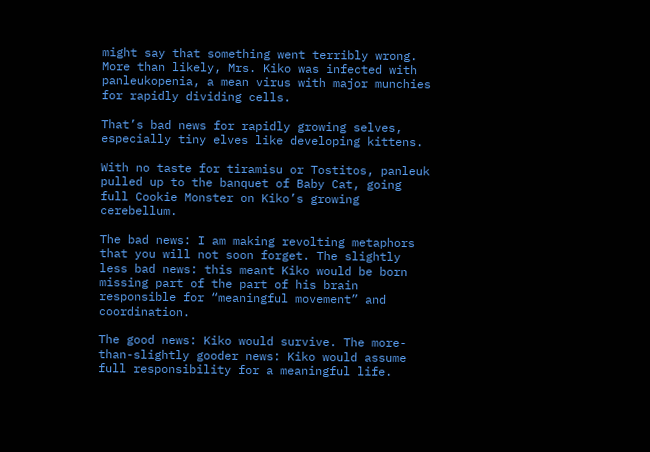might say that something went terribly wrong. More than likely, Mrs. Kiko was infected with panleukopenia, a mean virus with major munchies for rapidly dividing cells.

That’s bad news for rapidly growing selves, especially tiny elves like developing kittens.

With no taste for tiramisu or Tostitos, panleuk pulled up to the banquet of Baby Cat, going full Cookie Monster on Kiko’s growing cerebellum.

The bad news: I am making revolting metaphors that you will not soon forget. The slightly less bad news: this meant Kiko would be born missing part of the part of his brain responsible for “meaningful movement” and coordination.

The good news: Kiko would survive. The more-than-slightly gooder news: Kiko would assume full responsibility for a meaningful life.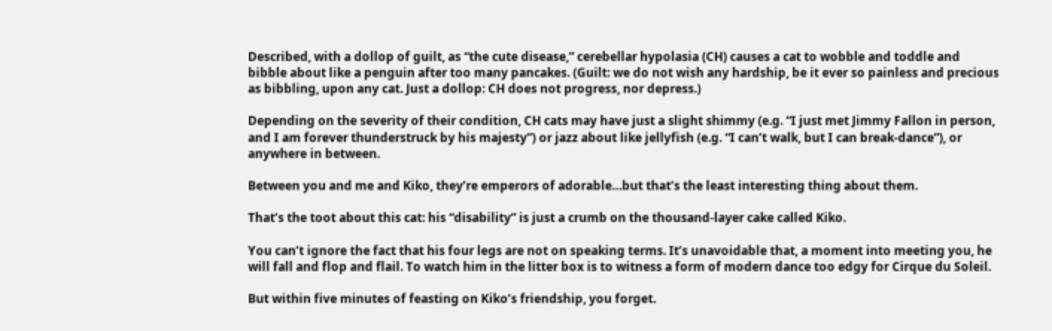Described, with a dollop of guilt, as “the cute disease,” cerebellar hypolasia (CH) causes a cat to wobble and toddle and bibble about like a penguin after too many pancakes. (Guilt: we do not wish any hardship, be it ever so painless and precious as bibbling, upon any cat. Just a dollop: CH does not progress, nor depress.)

Depending on the severity of their condition, CH cats may have just a slight shimmy (e.g. “I just met Jimmy Fallon in person, and I am forever thunderstruck by his majesty”) or jazz about like jellyfish (e.g. “I can’t walk, but I can break-dance”), or anywhere in between.

Between you and me and Kiko, they’re emperors of adorable…but that’s the least interesting thing about them.

That’s the toot about this cat: his “disability” is just a crumb on the thousand-layer cake called Kiko.

You can’t ignore the fact that his four legs are not on speaking terms. It’s unavoidable that, a moment into meeting you, he will fall and flop and flail. To watch him in the litter box is to witness a form of modern dance too edgy for Cirque du Soleil.

But within five minutes of feasting on Kiko’s friendship, you forget.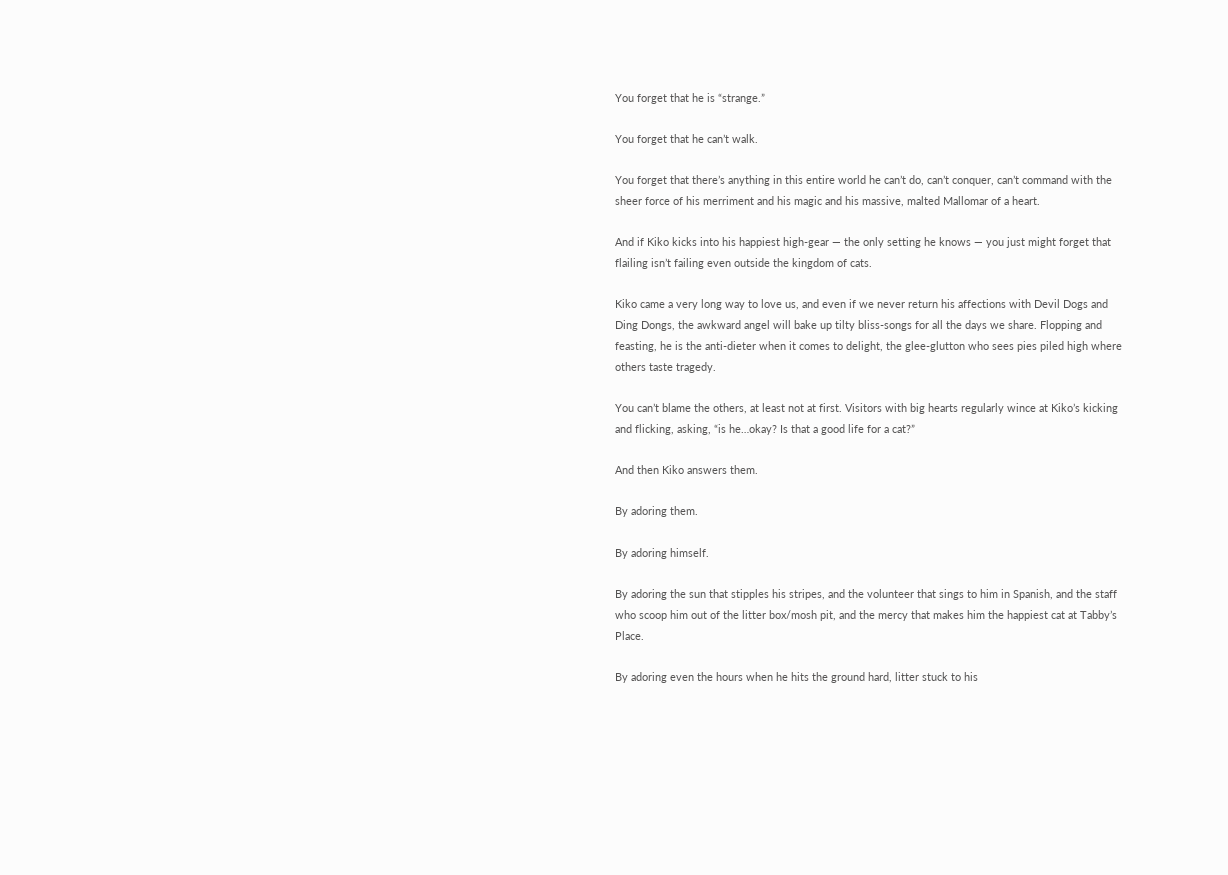You forget that he is “strange.”

You forget that he can’t walk.

You forget that there’s anything in this entire world he can’t do, can’t conquer, can’t command with the sheer force of his merriment and his magic and his massive, malted Mallomar of a heart.

And if Kiko kicks into his happiest high-gear — the only setting he knows — you just might forget that flailing isn’t failing even outside the kingdom of cats.

Kiko came a very long way to love us, and even if we never return his affections with Devil Dogs and Ding Dongs, the awkward angel will bake up tilty bliss-songs for all the days we share. Flopping and feasting, he is the anti-dieter when it comes to delight, the glee-glutton who sees pies piled high where others taste tragedy.

You can’t blame the others, at least not at first. Visitors with big hearts regularly wince at Kiko’s kicking and flicking, asking, “is he…okay? Is that a good life for a cat?”

And then Kiko answers them.

By adoring them.

By adoring himself.

By adoring the sun that stipples his stripes, and the volunteer that sings to him in Spanish, and the staff who scoop him out of the litter box/mosh pit, and the mercy that makes him the happiest cat at Tabby’s Place.

By adoring even the hours when he hits the ground hard, litter stuck to his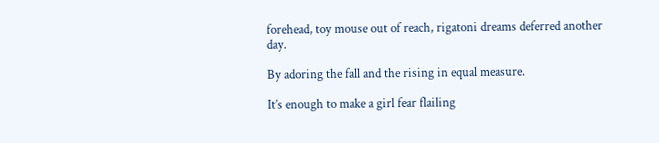forehead, toy mouse out of reach, rigatoni dreams deferred another day.

By adoring the fall and the rising in equal measure.

It’s enough to make a girl fear flailing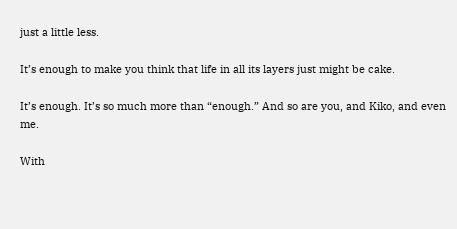just a little less.

It’s enough to make you think that life in all its layers just might be cake.

It’s enough. It’s so much more than “enough.” And so are you, and Kiko, and even me.

With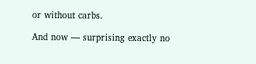or without carbs.

And now — surprising exactly no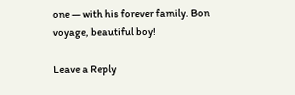one — with his forever family. Bon voyage, beautiful boy!

Leave a Reply